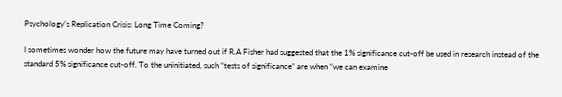Psychology’s Replication Crisis: Long Time Coming?

I sometimes wonder how the future may have turned out if R.A Fisher had suggested that the 1% significance cut-off be used in research instead of the standard 5% significance cut-off. To the uninitiated, such “tests of significance” are when “we can examine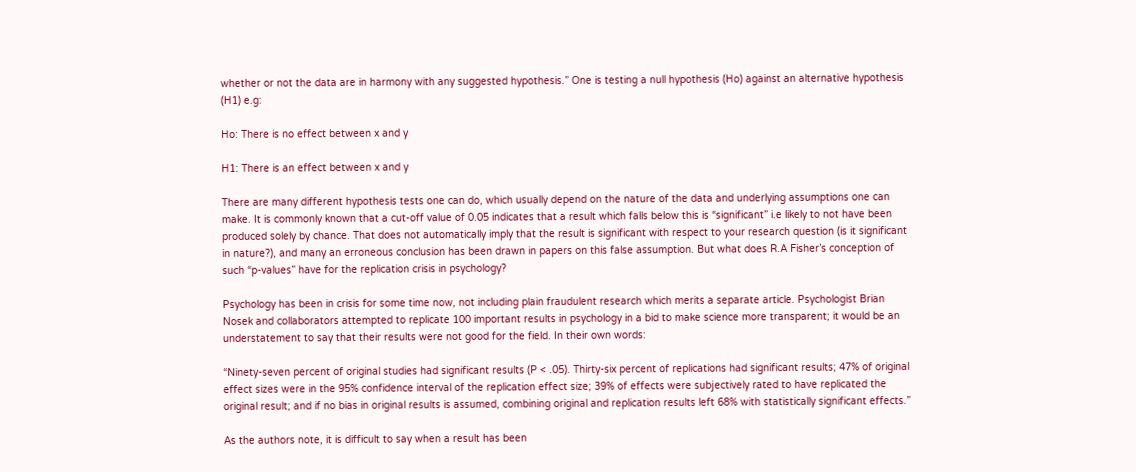whether or not the data are in harmony with any suggested hypothesis.” One is testing a null hypothesis (Ho) against an alternative hypothesis (H1) e.g:

Ho: There is no effect between x and y

H1: There is an effect between x and y

There are many different hypothesis tests one can do, which usually depend on the nature of the data and underlying assumptions one can make. It is commonly known that a cut-off value of 0.05 indicates that a result which falls below this is “significant” i.e likely to not have been produced solely by chance. That does not automatically imply that the result is significant with respect to your research question (is it significant in nature?), and many an erroneous conclusion has been drawn in papers on this false assumption. But what does R.A Fisher’s conception of such “p-values” have for the replication crisis in psychology?

Psychology has been in crisis for some time now, not including plain fraudulent research which merits a separate article. Psychologist Brian Nosek and collaborators attempted to replicate 100 important results in psychology in a bid to make science more transparent; it would be an understatement to say that their results were not good for the field. In their own words:

“Ninety-seven percent of original studies had significant results (P < .05). Thirty-six percent of replications had significant results; 47% of original effect sizes were in the 95% confidence interval of the replication effect size; 39% of effects were subjectively rated to have replicated the original result; and if no bias in original results is assumed, combining original and replication results left 68% with statistically significant effects.”

As the authors note, it is difficult to say when a result has been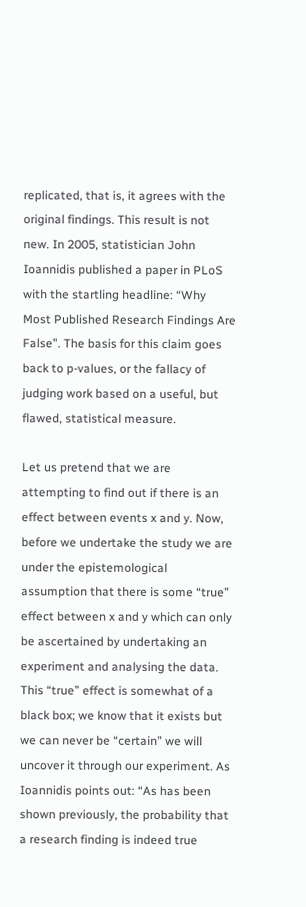replicated, that is, it agrees with the original findings. This result is not new. In 2005, statistician John Ioannidis published a paper in PLoS with the startling headline: “Why Most Published Research Findings Are False”. The basis for this claim goes back to p-values, or the fallacy of judging work based on a useful, but flawed, statistical measure.

Let us pretend that we are attempting to find out if there is an effect between events x and y. Now, before we undertake the study we are under the epistemological assumption that there is some “true” effect between x and y which can only be ascertained by undertaking an experiment and analysing the data. This “true” effect is somewhat of a black box; we know that it exists but we can never be “certain” we will uncover it through our experiment. As Ioannidis points out: “As has been shown previously, the probability that a research finding is indeed true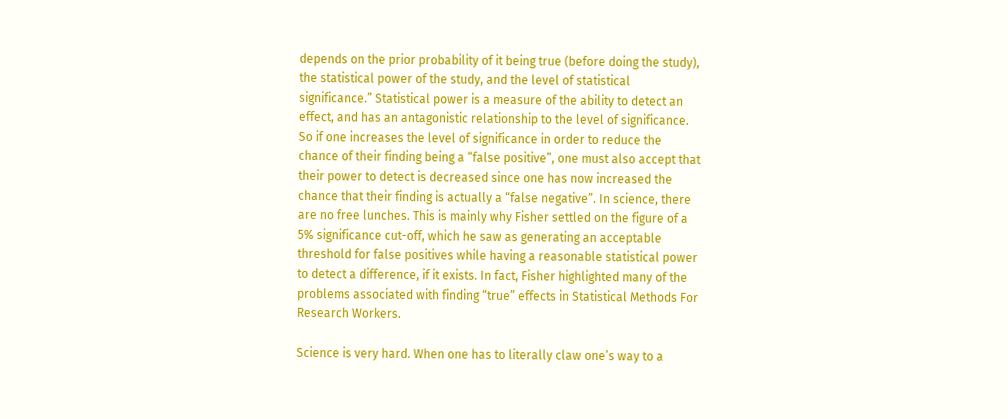depends on the prior probability of it being true (before doing the study), the statistical power of the study, and the level of statistical significance.” Statistical power is a measure of the ability to detect an effect, and has an antagonistic relationship to the level of significance. So if one increases the level of significance in order to reduce the chance of their finding being a “false positive”, one must also accept that their power to detect is decreased since one has now increased the chance that their finding is actually a “false negative”. In science, there are no free lunches. This is mainly why Fisher settled on the figure of a 5% significance cut-off, which he saw as generating an acceptable threshold for false positives while having a reasonable statistical power to detect a difference, if it exists. In fact, Fisher highlighted many of the problems associated with finding “true” effects in Statistical Methods For Research Workers.

Science is very hard. When one has to literally claw one’s way to a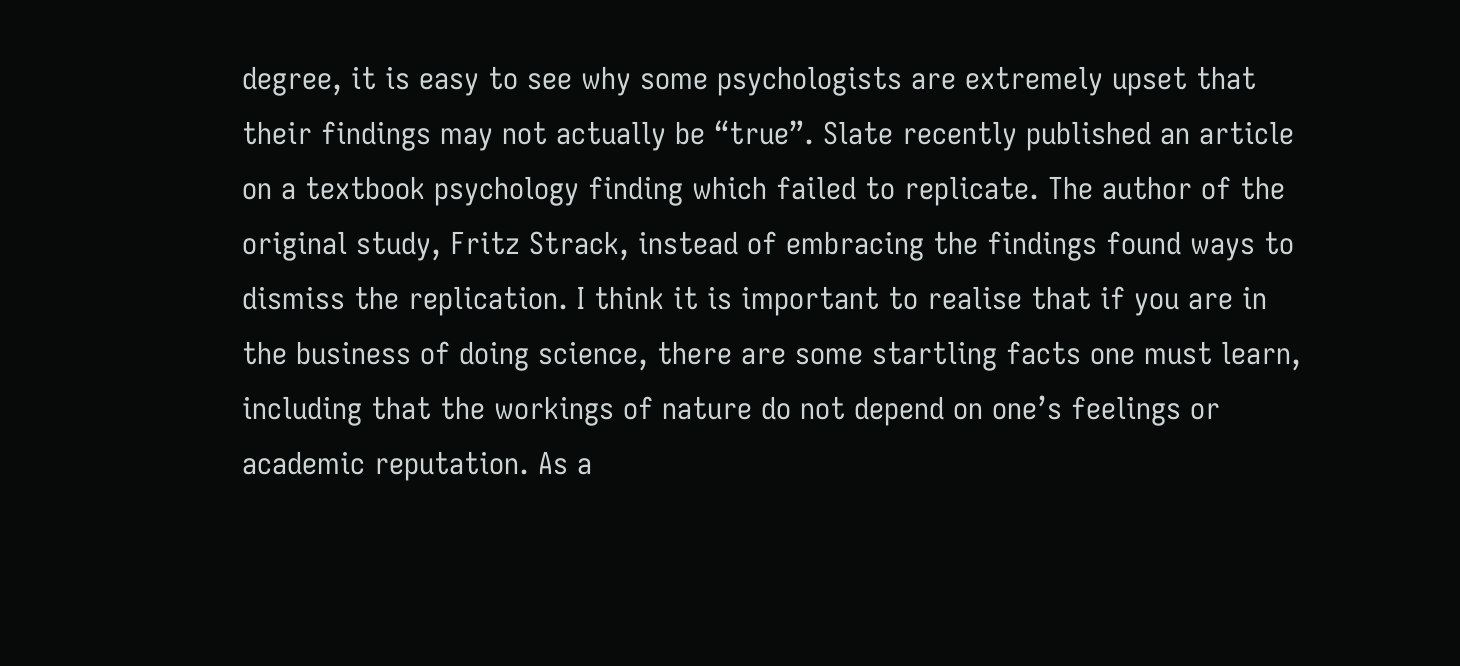degree, it is easy to see why some psychologists are extremely upset that their findings may not actually be “true”. Slate recently published an article on a textbook psychology finding which failed to replicate. The author of the original study, Fritz Strack, instead of embracing the findings found ways to dismiss the replication. I think it is important to realise that if you are in the business of doing science, there are some startling facts one must learn, including that the workings of nature do not depend on one’s feelings or academic reputation. As a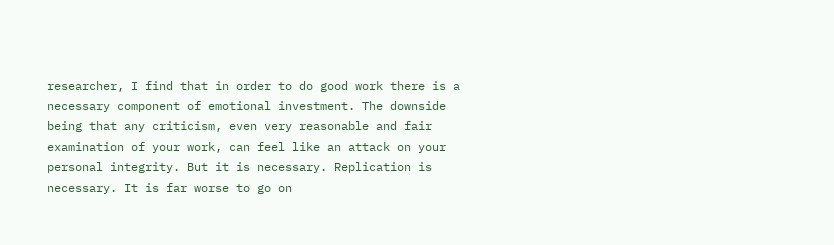researcher, I find that in order to do good work there is a necessary component of emotional investment. The downside being that any criticism, even very reasonable and fair examination of your work, can feel like an attack on your personal integrity. But it is necessary. Replication is necessary. It is far worse to go on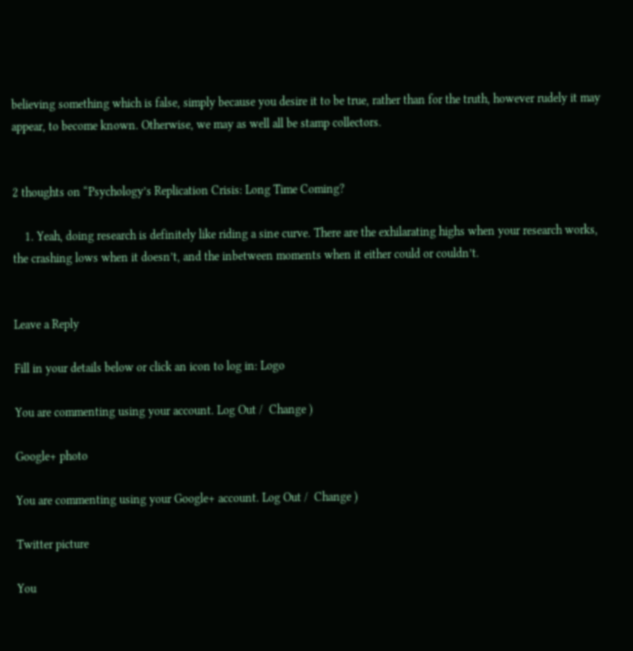believing something which is false, simply because you desire it to be true, rather than for the truth, however rudely it may appear, to become known. Otherwise, we may as well all be stamp collectors.


2 thoughts on “Psychology’s Replication Crisis: Long Time Coming?

    1. Yeah, doing research is definitely like riding a sine curve. There are the exhilarating highs when your research works, the crashing lows when it doesn’t, and the inbetween moments when it either could or couldn’t.


Leave a Reply

Fill in your details below or click an icon to log in: Logo

You are commenting using your account. Log Out /  Change )

Google+ photo

You are commenting using your Google+ account. Log Out /  Change )

Twitter picture

You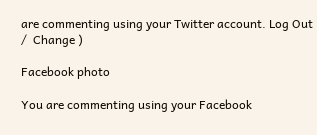are commenting using your Twitter account. Log Out /  Change )

Facebook photo

You are commenting using your Facebook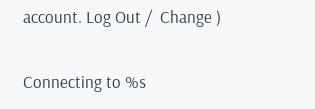account. Log Out /  Change )


Connecting to %s